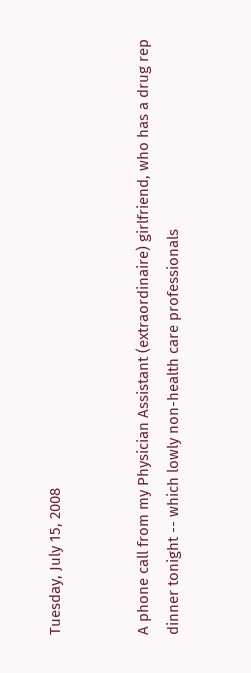Tuesday, July 15, 2008


A phone call from my Physician Assistant (extraordinaire) girlfriend, who has a drug rep dinner tonight -- which lowly non-health care professionals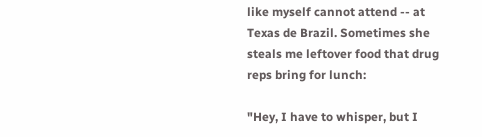like myself cannot attend -- at Texas de Brazil. Sometimes she steals me leftover food that drug reps bring for lunch:

"Hey, I have to whisper, but I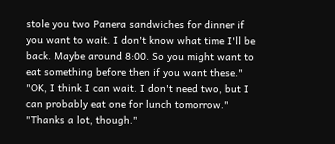stole you two Panera sandwiches for dinner if you want to wait. I don't know what time I'll be back. Maybe around 8:00. So you might want to eat something before then if you want these."
"OK, I think I can wait. I don't need two, but I can probably eat one for lunch tomorrow."
"Thanks a lot, though."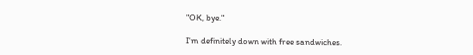"OK, bye."

I'm definitely down with free sandwiches.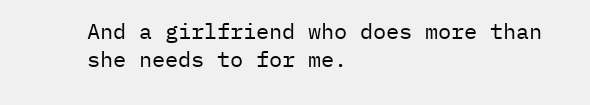And a girlfriend who does more than she needs to for me.